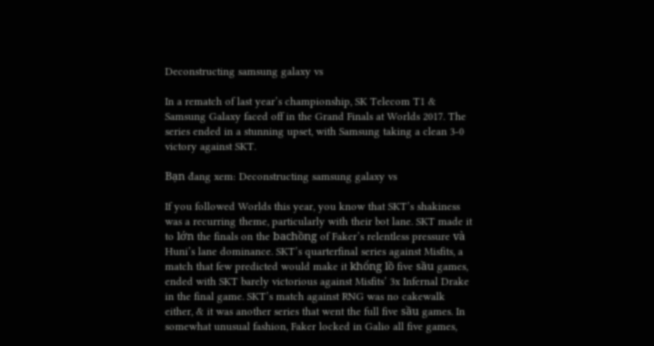Deconstructing samsung galaxy vs

In a rematch of last year’s championship, SK Telecom T1 & Samsung Galaxy faced off in the Grand Finals at Worlds 2017. The series ended in a stunning upset, with Samsung taking a clean 3-0 victory against SKT.

Bạn đang xem: Deconstructing samsung galaxy vs

If you followed Worlds this year, you know that SKT’s shakiness was a recurring theme, particularly with their bot lane. SKT made it to lớn the finals on the bachồng of Faker’s relentless pressure và Huni’s lane dominance. SKT’s quarterfinal series against Misfits, a match that few predicted would make it khổng lồ five sầu games, ended with SKT barely victorious against Misfits’ 3x Infernal Drake in the final game. SKT’s match against RNG was no cakewalk either, & it was another series that went the full five sầu games. In somewhat unusual fashion, Faker locked in Galio all five games,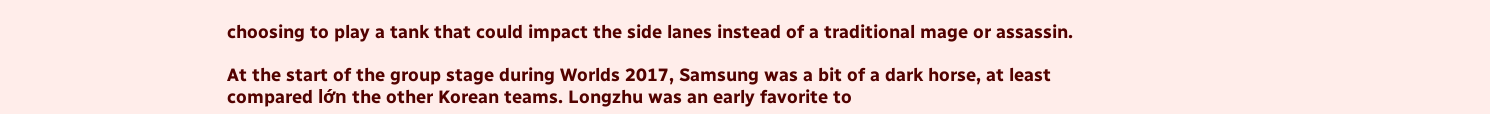choosing to play a tank that could impact the side lanes instead of a traditional mage or assassin.

At the start of the group stage during Worlds 2017, Samsung was a bit of a dark horse, at least compared lớn the other Korean teams. Longzhu was an early favorite to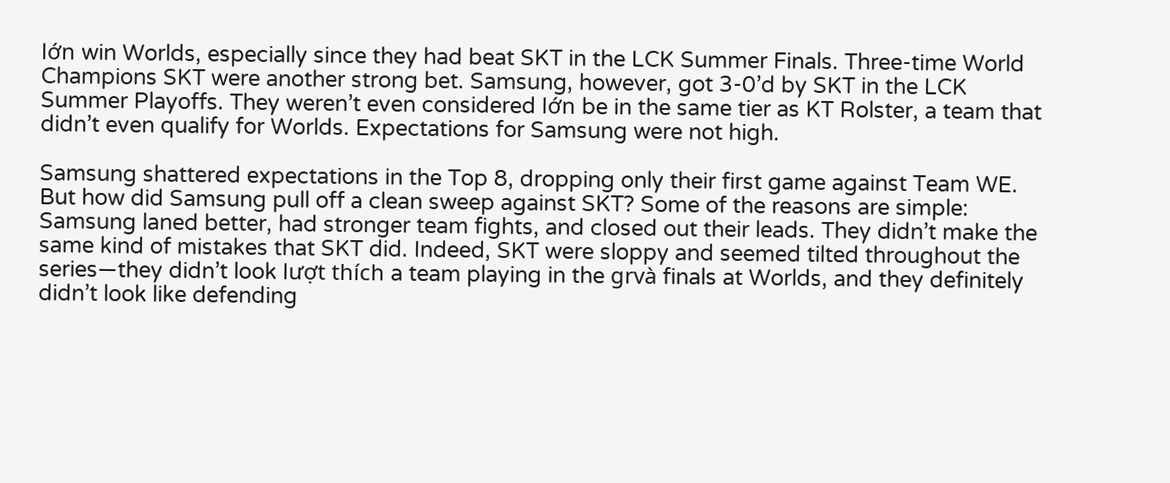lớn win Worlds, especially since they had beat SKT in the LCK Summer Finals. Three-time World Champions SKT were another strong bet. Samsung, however, got 3-0’d by SKT in the LCK Summer Playoffs. They weren’t even considered lớn be in the same tier as KT Rolster, a team that didn’t even qualify for Worlds. Expectations for Samsung were not high.

Samsung shattered expectations in the Top 8, dropping only their first game against Team WE. But how did Samsung pull off a clean sweep against SKT? Some of the reasons are simple: Samsung laned better, had stronger team fights, and closed out their leads. They didn’t make the same kind of mistakes that SKT did. Indeed, SKT were sloppy and seemed tilted throughout the series—they didn’t look lượt thích a team playing in the grvà finals at Worlds, and they definitely didn’t look like defending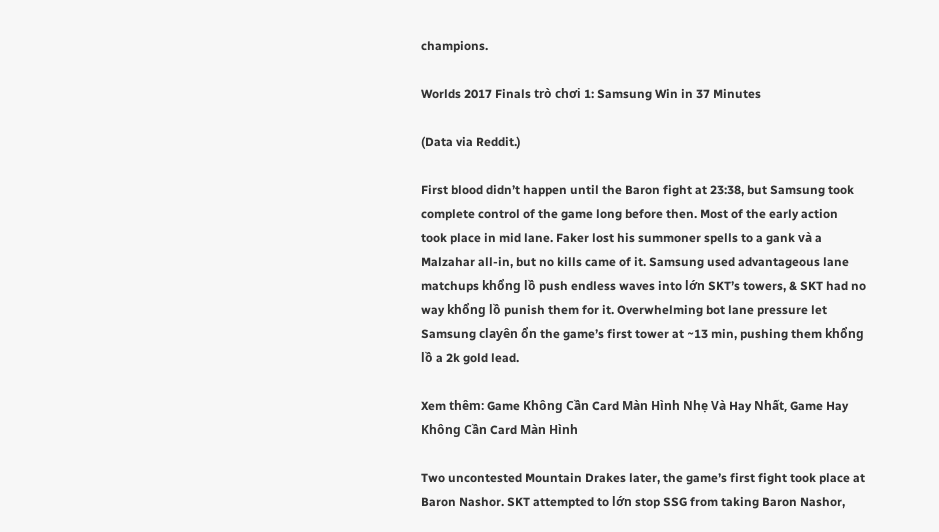champions.

Worlds 2017 Finals trò chơi 1: Samsung Win in 37 Minutes

(Data via Reddit.)

First blood didn’t happen until the Baron fight at 23:38, but Samsung took complete control of the game long before then. Most of the early action took place in mid lane. Faker lost his summoner spells to a gank và a Malzahar all-in, but no kills came of it. Samsung used advantageous lane matchups khổng lồ push endless waves into lớn SKT’s towers, & SKT had no way khổng lồ punish them for it. Overwhelming bot lane pressure let Samsung clayên ổn the game’s first tower at ~13 min, pushing them khổng lồ a 2k gold lead.

Xem thêm: Game Không Cần Card Màn Hình Nhẹ Và Hay Nhất, Game Hay Không Cần Card Màn Hình

Two uncontested Mountain Drakes later, the game’s first fight took place at Baron Nashor. SKT attempted to lớn stop SSG from taking Baron Nashor,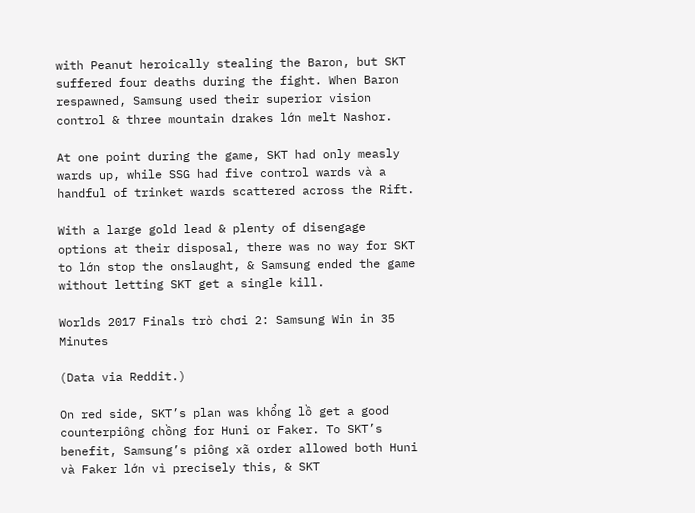with Peanut heroically stealing the Baron, but SKT suffered four deaths during the fight. When Baron respawned, Samsung used their superior vision control & three mountain drakes lớn melt Nashor.

At one point during the game, SKT had only measly wards up, while SSG had five control wards và a handful of trinket wards scattered across the Rift.

With a large gold lead & plenty of disengage options at their disposal, there was no way for SKT to lớn stop the onslaught, & Samsung ended the game without letting SKT get a single kill.

Worlds 2017 Finals trò chơi 2: Samsung Win in 35 Minutes

(Data via Reddit.)

On red side, SKT’s plan was khổng lồ get a good counterpiông chồng for Huni or Faker. To SKT’s benefit, Samsung’s piông xã order allowed both Huni và Faker lớn vì precisely this, & SKT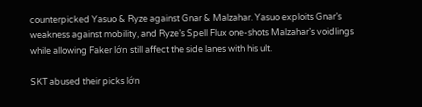counterpicked Yasuo & Ryze against Gnar & Malzahar. Yasuo exploits Gnar’s weakness against mobility, and Ryze’s Spell Flux one-shots Malzahar’s voidlings while allowing Faker lớn still affect the side lanes with his ult.

SKT abused their picks lớn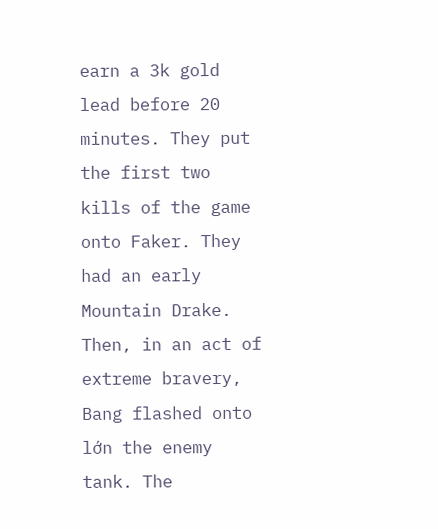earn a 3k gold lead before 20 minutes. They put the first two kills of the game onto Faker. They had an early Mountain Drake. Then, in an act of extreme bravery, Bang flashed onto lớn the enemy tank. The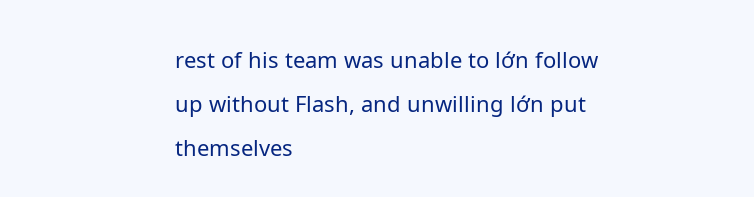rest of his team was unable to lớn follow up without Flash, and unwilling lớn put themselves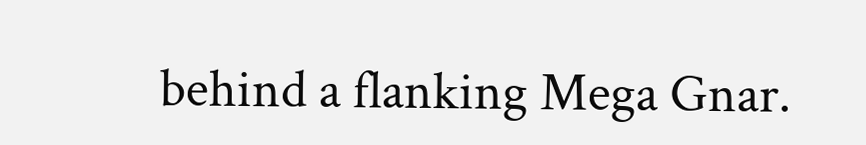behind a flanking Mega Gnar.